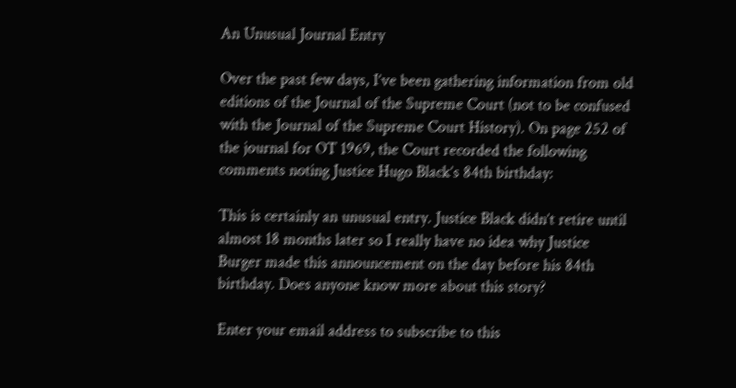An Unusual Journal Entry

Over the past few days, I’ve been gathering information from old editions of the Journal of the Supreme Court (not to be confused with the Journal of the Supreme Court History). On page 252 of the journal for OT 1969, the Court recorded the following comments noting Justice Hugo Black’s 84th birthday:

This is certainly an unusual entry. Justice Black didn’t retire until almost 18 months later so I really have no idea why Justice Burger made this announcement on the day before his 84th birthday. Does anyone know more about this story?

Enter your email address to subscribe to this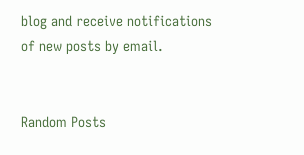blog and receive notifications of new posts by email.


Random Posts